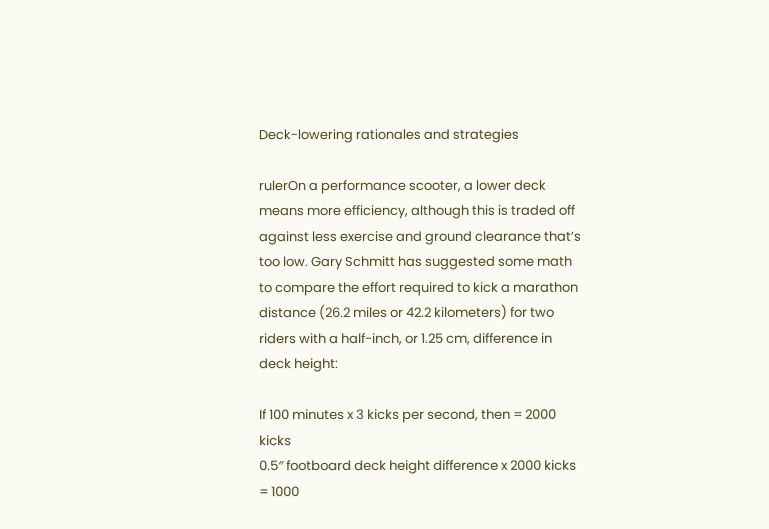Deck-lowering rationales and strategies

rulerOn a performance scooter, a lower deck means more efficiency, although this is traded off against less exercise and ground clearance that’s too low. Gary Schmitt has suggested some math to compare the effort required to kick a marathon distance (26.2 miles or 42.2 kilometers) for two riders with a half-inch, or 1.25 cm, difference in deck height:

If 100 minutes x 3 kicks per second, then = 2000 kicks
0.5″ footboard deck height difference x 2000 kicks = 1000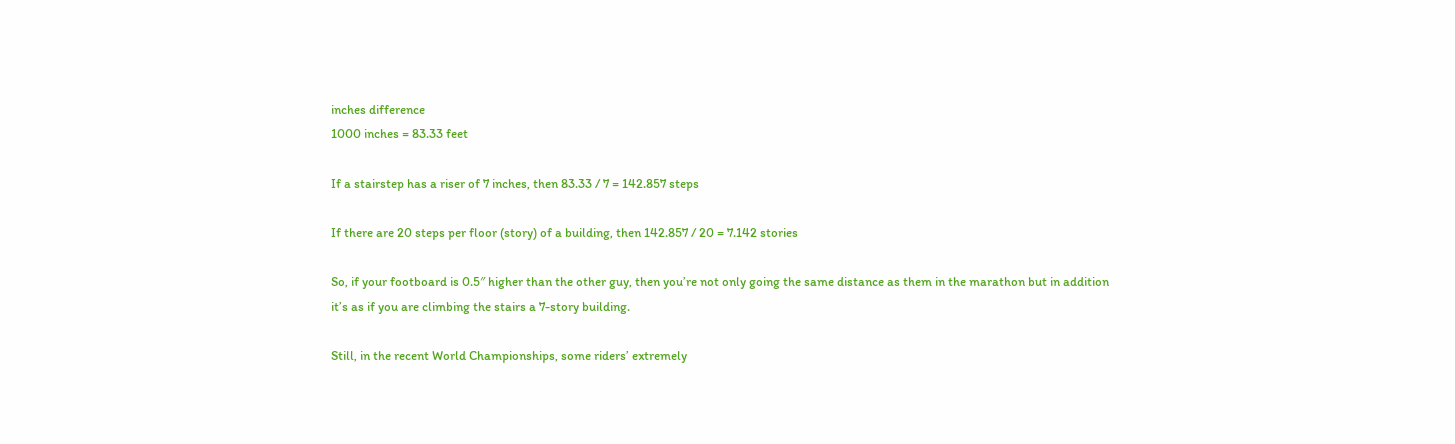inches difference
1000 inches = 83.33 feet

If a stairstep has a riser of 7 inches, then 83.33 / 7 = 142.857 steps

If there are 20 steps per floor (story) of a building, then 142.857 / 20 = 7.142 stories

So, if your footboard is 0.5″ higher than the other guy, then you’re not only going the same distance as them in the marathon but in addition it’s as if you are climbing the stairs a 7-story building.

Still, in the recent World Championships, some riders’ extremely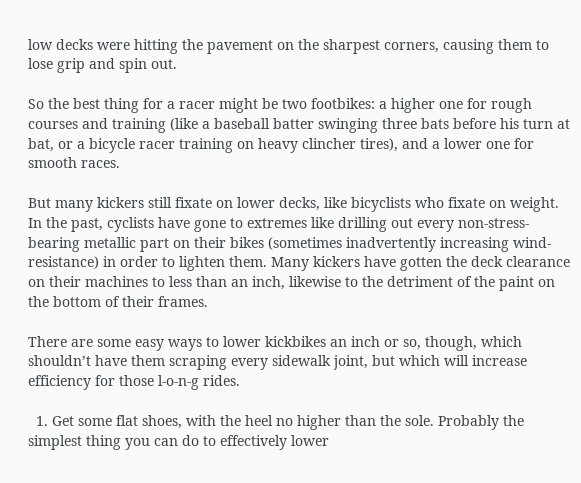low decks were hitting the pavement on the sharpest corners, causing them to lose grip and spin out.

So the best thing for a racer might be two footbikes: a higher one for rough courses and training (like a baseball batter swinging three bats before his turn at bat, or a bicycle racer training on heavy clincher tires), and a lower one for smooth races.

But many kickers still fixate on lower decks, like bicyclists who fixate on weight. In the past, cyclists have gone to extremes like drilling out every non-stress-bearing metallic part on their bikes (sometimes inadvertently increasing wind-resistance) in order to lighten them. Many kickers have gotten the deck clearance on their machines to less than an inch, likewise to the detriment of the paint on the bottom of their frames.

There are some easy ways to lower kickbikes an inch or so, though, which shouldn’t have them scraping every sidewalk joint, but which will increase efficiency for those l-o-n-g rides.

  1. Get some flat shoes, with the heel no higher than the sole. Probably the simplest thing you can do to effectively lower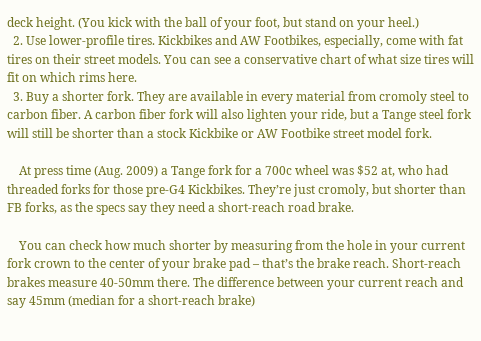deck height. (You kick with the ball of your foot, but stand on your heel.)
  2. Use lower-profile tires. Kickbikes and AW Footbikes, especially, come with fat tires on their street models. You can see a conservative chart of what size tires will fit on which rims here.
  3. Buy a shorter fork. They are available in every material from cromoly steel to carbon fiber. A carbon fiber fork will also lighten your ride, but a Tange steel fork will still be shorter than a stock Kickbike or AW Footbike street model fork.

    At press time (Aug. 2009) a Tange fork for a 700c wheel was $52 at, who had threaded forks for those pre-G4 Kickbikes. They’re just cromoly, but shorter than FB forks, as the specs say they need a short-reach road brake.

    You can check how much shorter by measuring from the hole in your current fork crown to the center of your brake pad – that’s the brake reach. Short-reach brakes measure 40-50mm there. The difference between your current reach and say 45mm (median for a short-reach brake)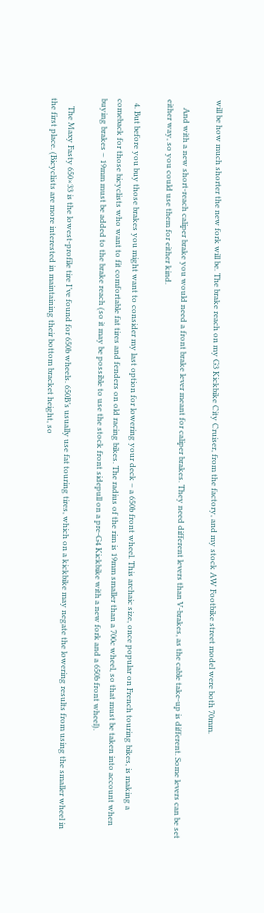will be how much shorter the new fork will be. The brake reach on my G3 Kickbike City Cruiser, from the factory, and my stock AW Footbike street model were both 70mm.

    And with a new short-reach caliper brake you would need a front brake lever meant for caliper brakes. They need different levers than V-brakes, as the cable take-up is different. Some levers can be set either way, so you could use them for either kind.

  4. But before you buy those brakes you might want to consider my last option for lowering your deck – a 650b front wheel. This archaic size, once popular on French touring bikes, is making a comeback for those bicyclists who want to fit comfortable fat tires and fenders on old racing bikes. The radius of the rim is 19mm smaller than a 700c wheel, so that must be taken into account when buying brakes – 19mm must be added to the brake reach (so it may be possible to use the stock front sidepull on a pre-G4 Kickbike with a new fork and a 650b front wheel).

    The Maxy Fasty 650×33 is the lowest-profile tire I’ve found for 650b wheels. 650B’s usually use fat touring tires, which on a kickbike may negate the lowering results from using the smaller wheel in the first place. (Bicyclists are more interested in maintaining their bottom bracket height, so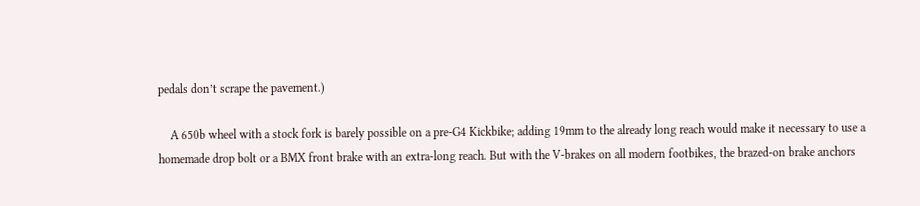pedals don’t scrape the pavement.)

    A 650b wheel with a stock fork is barely possible on a pre-G4 Kickbike; adding 19mm to the already long reach would make it necessary to use a homemade drop bolt or a BMX front brake with an extra-long reach. But with the V-brakes on all modern footbikes, the brazed-on brake anchors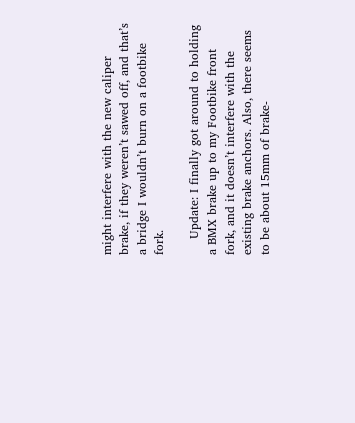might interfere with the new caliper brake, if they weren’t sawed off, and that’s a bridge I wouldn’t burn on a footbike fork.

    Update: I finally got around to holding a BMX brake up to my Footbike front fork, and it doesn’t interfere with the existing brake anchors. Also, there seems to be about 15mm of brake-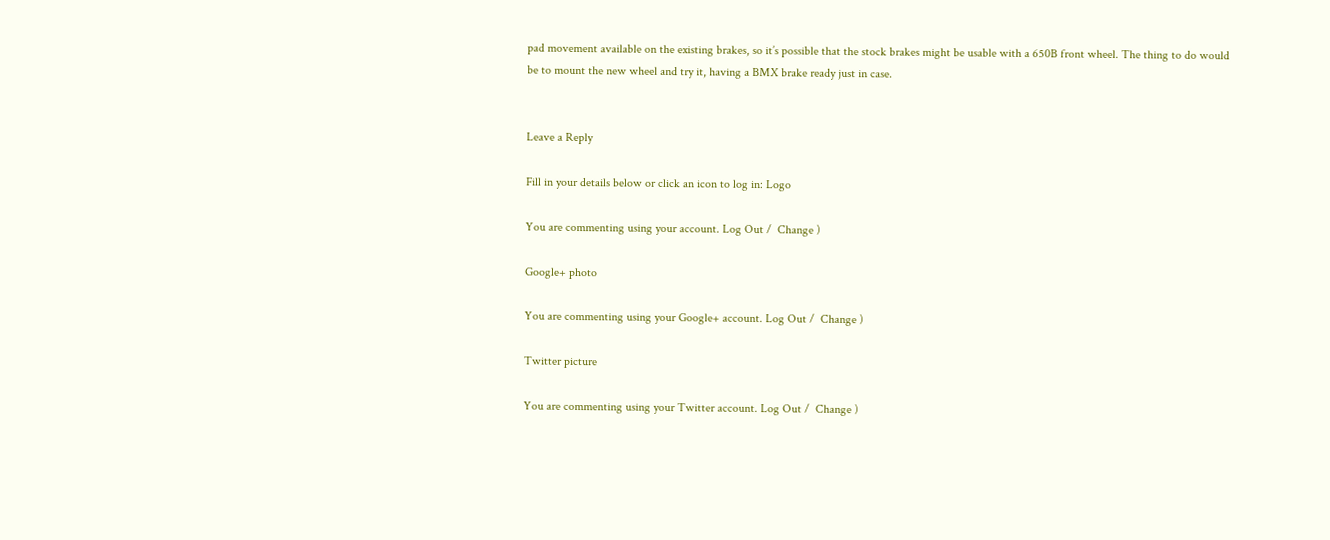pad movement available on the existing brakes, so it’s possible that the stock brakes might be usable with a 650B front wheel. The thing to do would be to mount the new wheel and try it, having a BMX brake ready just in case.


Leave a Reply

Fill in your details below or click an icon to log in: Logo

You are commenting using your account. Log Out /  Change )

Google+ photo

You are commenting using your Google+ account. Log Out /  Change )

Twitter picture

You are commenting using your Twitter account. Log Out /  Change )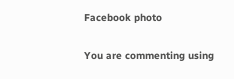Facebook photo

You are commenting using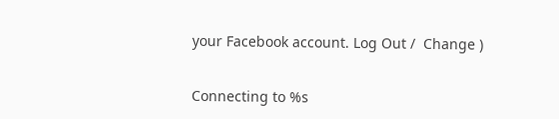your Facebook account. Log Out /  Change )


Connecting to %s